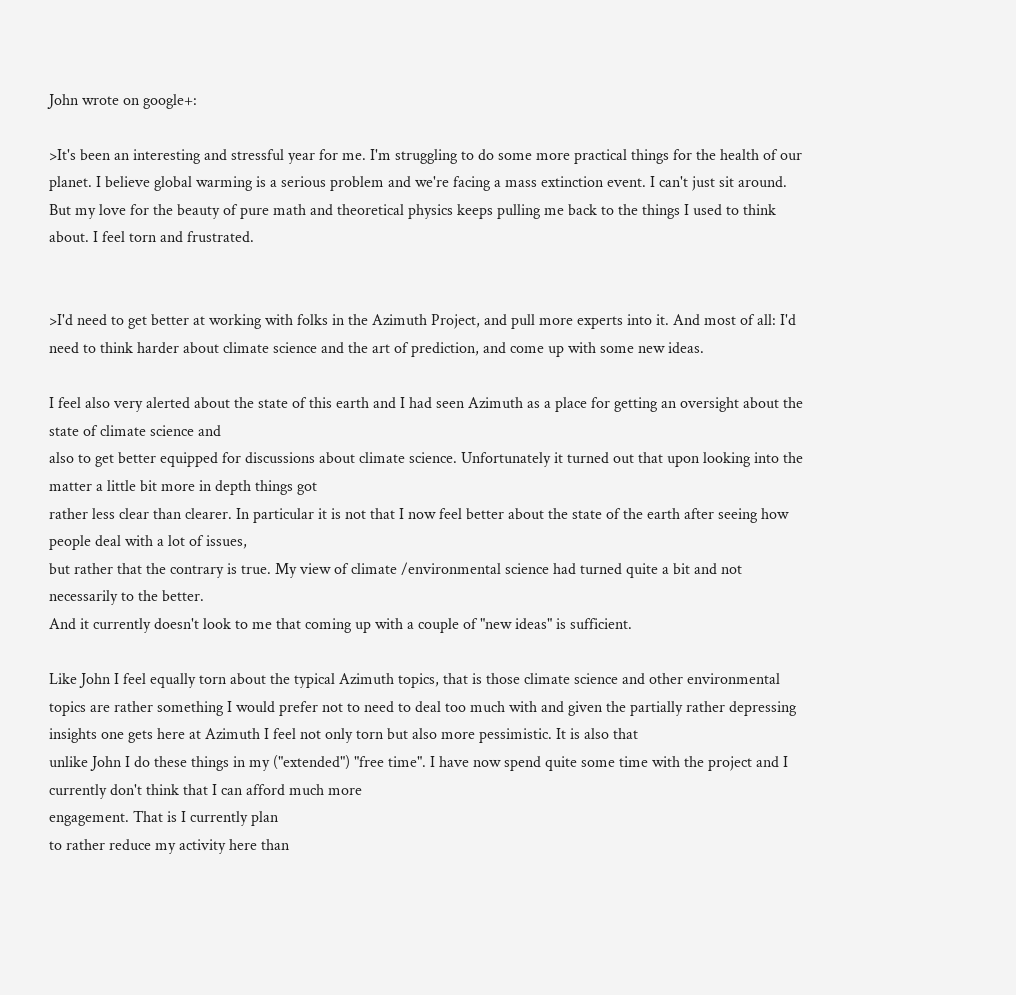John wrote on google+:

>It's been an interesting and stressful year for me. I'm struggling to do some more practical things for the health of our planet. I believe global warming is a serious problem and we're facing a mass extinction event. I can't just sit around. But my love for the beauty of pure math and theoretical physics keeps pulling me back to the things I used to think about. I feel torn and frustrated.


>I'd need to get better at working with folks in the Azimuth Project, and pull more experts into it. And most of all: I'd need to think harder about climate science and the art of prediction, and come up with some new ideas.

I feel also very alerted about the state of this earth and I had seen Azimuth as a place for getting an oversight about the state of climate science and
also to get better equipped for discussions about climate science. Unfortunately it turned out that upon looking into the matter a little bit more in depth things got
rather less clear than clearer. In particular it is not that I now feel better about the state of the earth after seeing how people deal with a lot of issues,
but rather that the contrary is true. My view of climate /environmental science had turned quite a bit and not necessarily to the better.
And it currently doesn't look to me that coming up with a couple of "new ideas" is sufficient.

Like John I feel equally torn about the typical Azimuth topics, that is those climate science and other environmental topics are rather something I would prefer not to need to deal too much with and given the partially rather depressing insights one gets here at Azimuth I feel not only torn but also more pessimistic. It is also that
unlike John I do these things in my ("extended") "free time". I have now spend quite some time with the project and I currently don't think that I can afford much more
engagement. That is I currently plan
to rather reduce my activity here than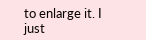to enlarge it. I just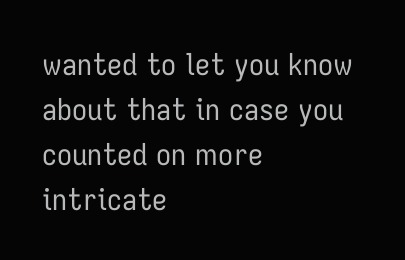wanted to let you know about that in case you counted on more intricate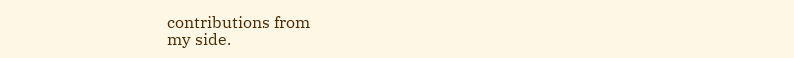contributions from
my side.